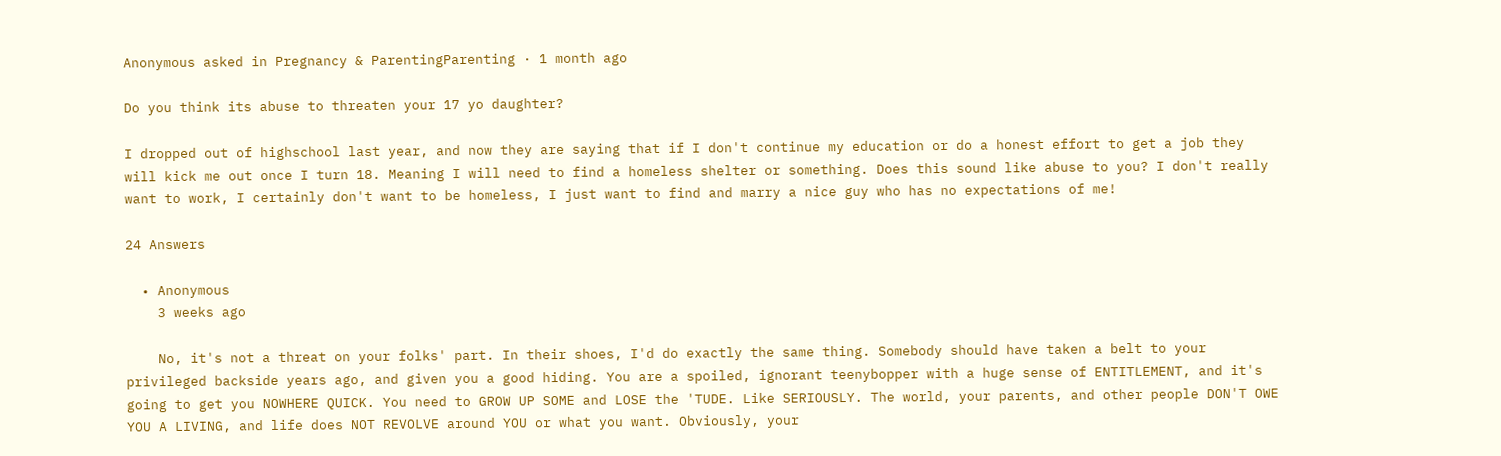Anonymous asked in Pregnancy & ParentingParenting · 1 month ago

Do you think its abuse to threaten your 17 yo daughter?

I dropped out of highschool last year, and now they are saying that if I don't continue my education or do a honest effort to get a job they will kick me out once I turn 18. Meaning I will need to find a homeless shelter or something. Does this sound like abuse to you? I don't really want to work, I certainly don't want to be homeless, I just want to find and marry a nice guy who has no expectations of me!

24 Answers

  • Anonymous
    3 weeks ago

    No, it's not a threat on your folks' part. In their shoes, I'd do exactly the same thing. Somebody should have taken a belt to your privileged backside years ago, and given you a good hiding. You are a spoiled, ignorant teenybopper with a huge sense of ENTITLEMENT, and it's going to get you NOWHERE QUICK. You need to GROW UP SOME and LOSE the 'TUDE. Like SERIOUSLY. The world, your parents, and other people DON'T OWE YOU A LIVING, and life does NOT REVOLVE around YOU or what you want. Obviously, your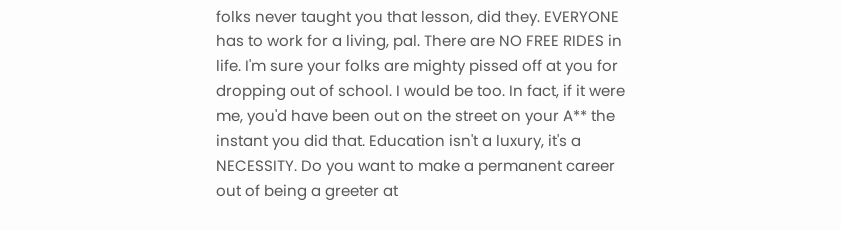folks never taught you that lesson, did they. EVERYONE has to work for a living, pal. There are NO FREE RIDES in life. I'm sure your folks are mighty pissed off at you for dropping out of school. I would be too. In fact, if it were me, you'd have been out on the street on your A** the instant you did that. Education isn't a luxury, it's a NECESSITY. Do you want to make a permanent career out of being a greeter at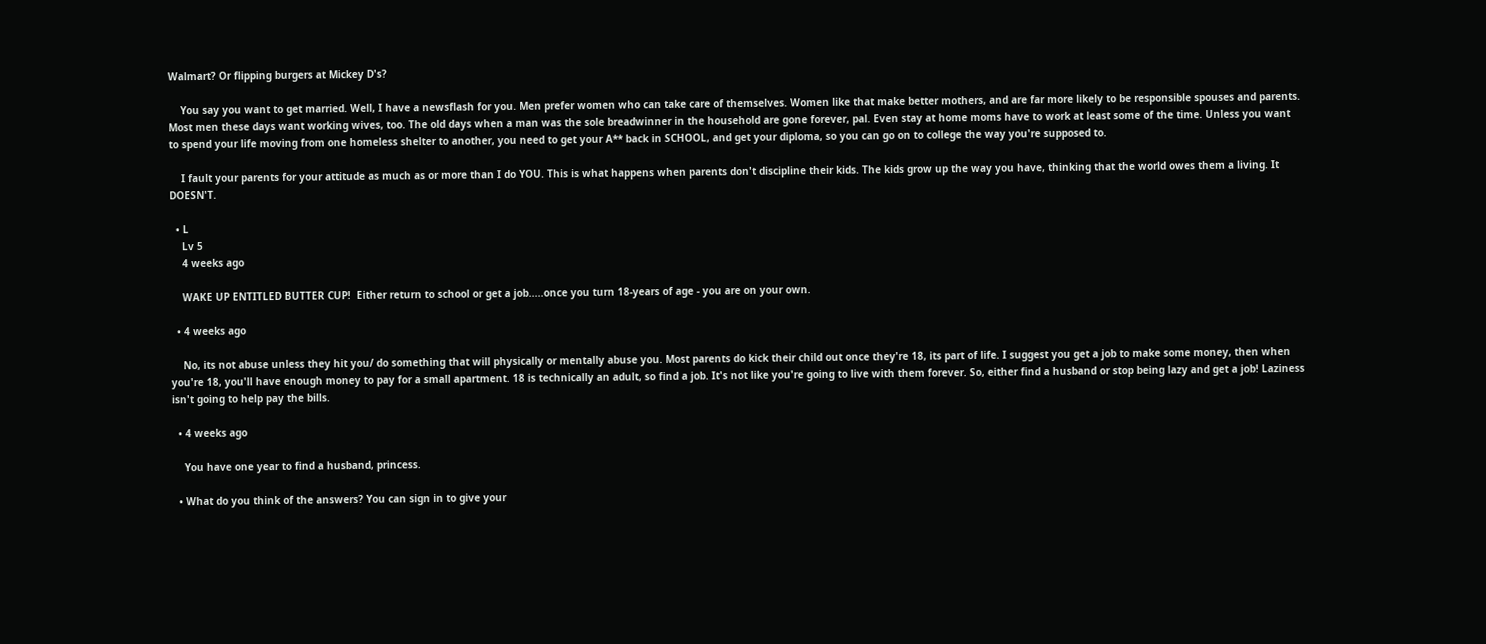Walmart? Or flipping burgers at Mickey D's?

    You say you want to get married. Well, I have a newsflash for you. Men prefer women who can take care of themselves. Women like that make better mothers, and are far more likely to be responsible spouses and parents. Most men these days want working wives, too. The old days when a man was the sole breadwinner in the household are gone forever, pal. Even stay at home moms have to work at least some of the time. Unless you want to spend your life moving from one homeless shelter to another, you need to get your A** back in SCHOOL, and get your diploma, so you can go on to college the way you're supposed to.

    I fault your parents for your attitude as much as or more than I do YOU. This is what happens when parents don't discipline their kids. The kids grow up the way you have, thinking that the world owes them a living. It DOESN'T.

  • L
    Lv 5
    4 weeks ago

    WAKE UP ENTITLED BUTTER CUP!  Either return to school or get a job.....once you turn 18-years of age - you are on your own.

  • 4 weeks ago

    No, its not abuse unless they hit you/ do something that will physically or mentally abuse you. Most parents do kick their child out once they're 18, its part of life. I suggest you get a job to make some money, then when you're 18, you'll have enough money to pay for a small apartment. 18 is technically an adult, so find a job. It's not like you're going to live with them forever. So, either find a husband or stop being lazy and get a job! Laziness isn't going to help pay the bills.

  • 4 weeks ago

    You have one year to find a husband, princess.

  • What do you think of the answers? You can sign in to give your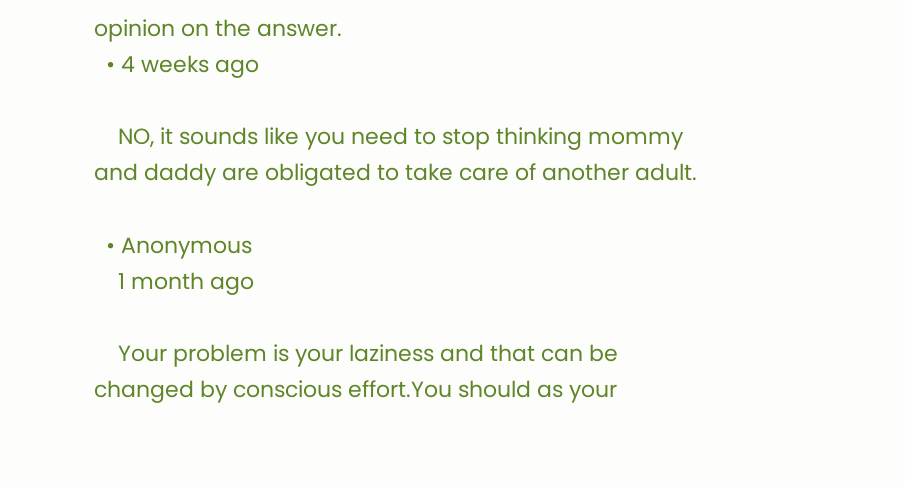opinion on the answer.
  • 4 weeks ago

    NO, it sounds like you need to stop thinking mommy and daddy are obligated to take care of another adult.

  • Anonymous
    1 month ago

    Your problem is your laziness and that can be changed by conscious effort.You should as your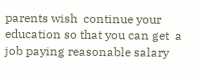parents wish  continue your education so that you can get  a job paying reasonable salary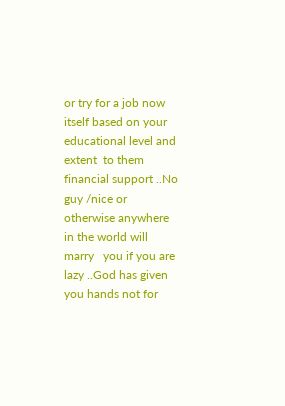or try for a job now itself based on your     educational level and extent  to them   financial support ..No guy /nice or otherwise anywhere in the world will marry   you if you are lazy ..God has given you hands not for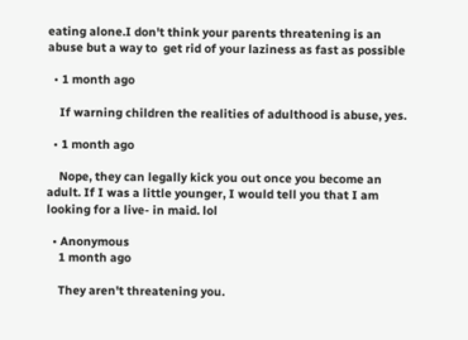eating alone.I don't think your parents threatening is an abuse but a way to  get rid of your laziness as fast as possible

  • 1 month ago

    If warning children the realities of adulthood is abuse, yes.

  • 1 month ago

    Nope, they can legally kick you out once you become an adult. If I was a little younger, I would tell you that I am looking for a live- in maid. lol

  • Anonymous
    1 month ago

    They aren't threatening you.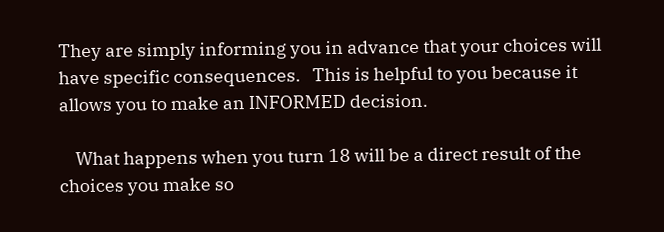They are simply informing you in advance that your choices will have specific consequences.   This is helpful to you because it allows you to make an INFORMED decision.

    What happens when you turn 18 will be a direct result of the choices you make so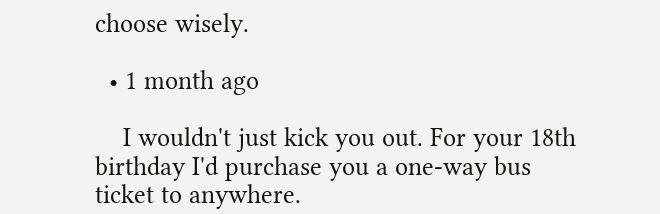choose wisely.

  • 1 month ago

    I wouldn't just kick you out. For your 18th birthday I'd purchase you a one-way bus ticket to anywhere.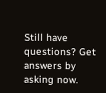Still have questions? Get answers by asking now.